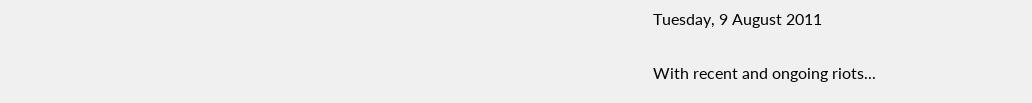Tuesday, 9 August 2011

With recent and ongoing riots...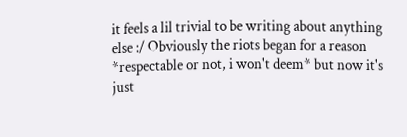it feels a lil trivial to be writing about anything else :/ Obviously the riots began for a reason *respectable or not, i won't deem* but now it's just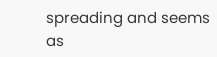spreading and seems as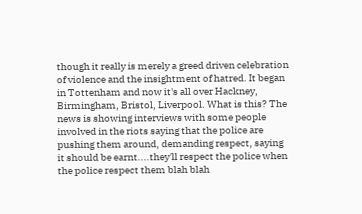though it really is merely a greed driven celebration of violence and the insightment of hatred. It began in Tottenham and now it's all over Hackney, Birmingham, Bristol, Liverpool. What is this? The news is showing interviews with some people involved in the riots saying that the police are pushing them around, demanding respect, saying it should be earnt....they'll respect the police when the police respect them blah blah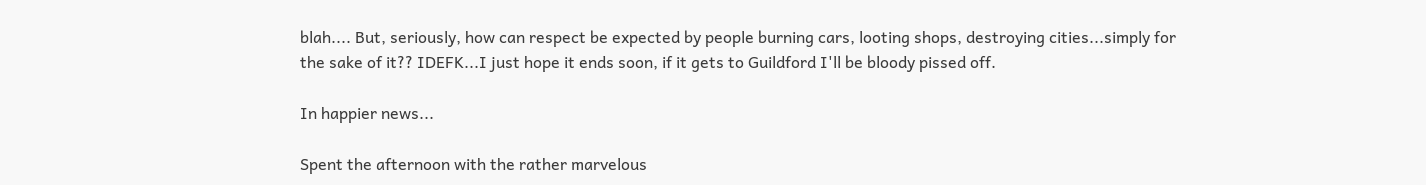blah.... But, seriously, how can respect be expected by people burning cars, looting shops, destroying cities...simply for the sake of it?? IDEFK...I just hope it ends soon, if it gets to Guildford I'll be bloody pissed off.

In happier news...

Spent the afternoon with the rather marvelous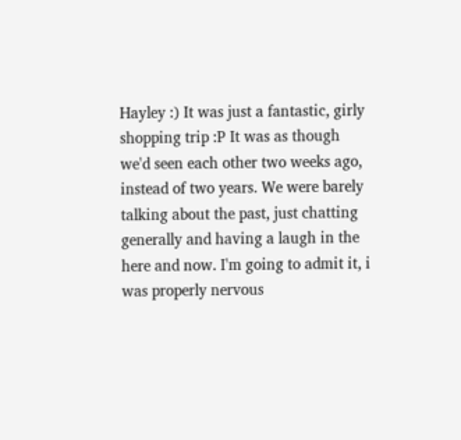Hayley :) It was just a fantastic, girly shopping trip :P It was as though we'd seen each other two weeks ago, instead of two years. We were barely talking about the past, just chatting generally and having a laugh in the here and now. I'm going to admit it, i was properly nervous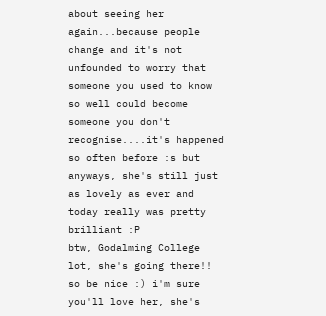about seeing her again...because people change and it's not unfounded to worry that someone you used to know so well could become someone you don't recognise....it's happened so often before :s but anyways, she's still just as lovely as ever and today really was pretty brilliant :P
btw, Godalming College lot, she's going there!! so be nice :) i'm sure you'll love her, she's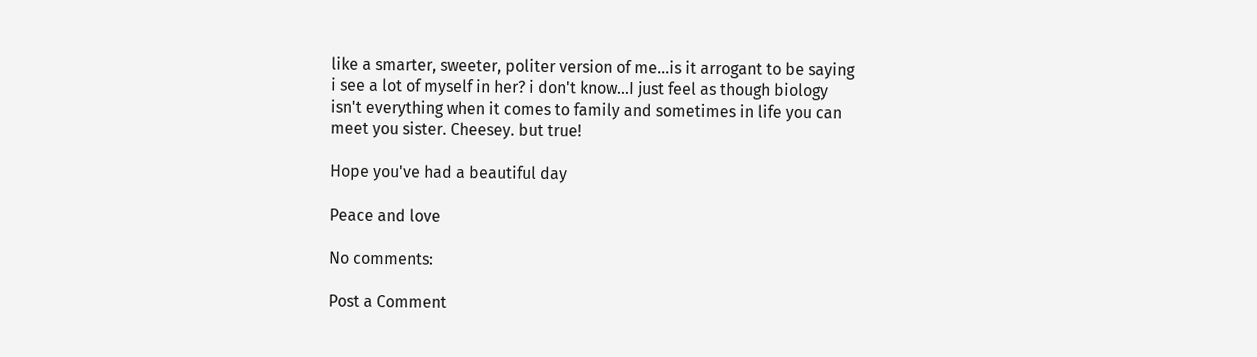like a smarter, sweeter, politer version of me...is it arrogant to be saying i see a lot of myself in her? i don't know...I just feel as though biology isn't everything when it comes to family and sometimes in life you can meet you sister. Cheesey. but true!

Hope you've had a beautiful day

Peace and love

No comments:

Post a Comment